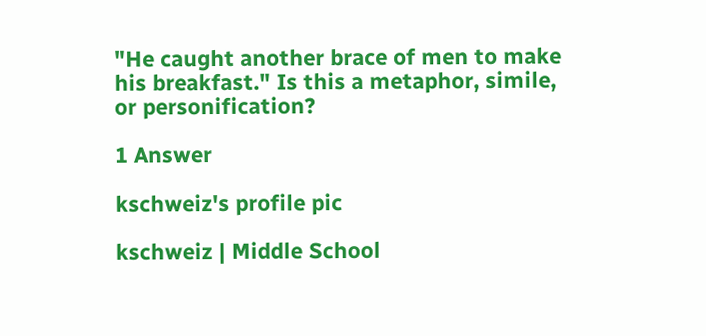"He caught another brace of men to make his breakfast." Is this a metaphor, simile, or personification?

1 Answer

kschweiz's profile pic

kschweiz | Middle School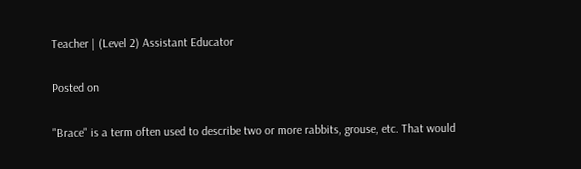Teacher | (Level 2) Assistant Educator

Posted on

"Brace" is a term often used to describe two or more rabbits, grouse, etc. That would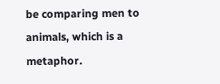be comparing men to animals, which is a metaphor.